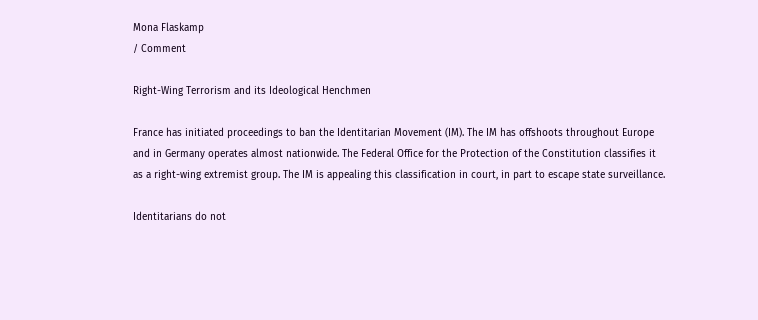Mona Flaskamp
/ Comment

Right-Wing Terrorism and its Ideological Henchmen

France has initiated proceedings to ban the Identitarian Movement (IM). The IM has offshoots throughout Europe and in Germany operates almost nationwide. The Federal Office for the Protection of the Constitution classifies it as a right-wing extremist group. The IM is appealing this classification in court, in part to escape state surveillance.

Identitarians do not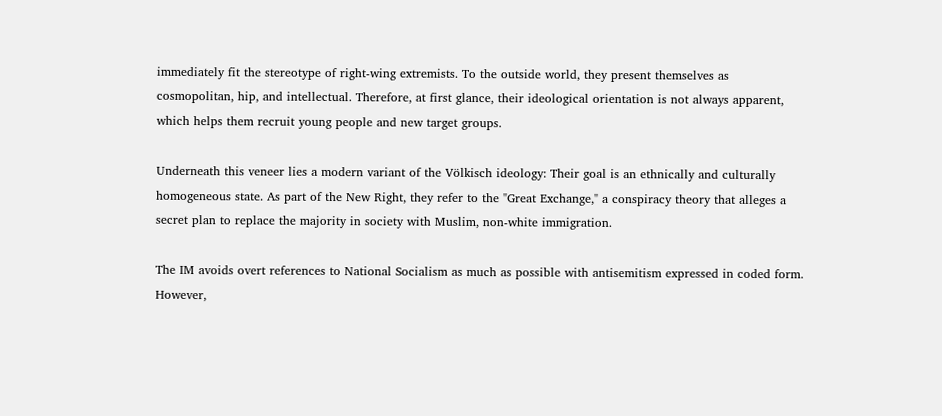immediately fit the stereotype of right-wing extremists. To the outside world, they present themselves as cosmopolitan, hip, and intellectual. Therefore, at first glance, their ideological orientation is not always apparent, which helps them recruit young people and new target groups.

Underneath this veneer lies a modern variant of the Völkisch ideology: Their goal is an ethnically and culturally homogeneous state. As part of the New Right, they refer to the "Great Exchange," a conspiracy theory that alleges a secret plan to replace the majority in society with Muslim, non-white immigration.

The IM avoids overt references to National Socialism as much as possible with antisemitism expressed in coded form. However,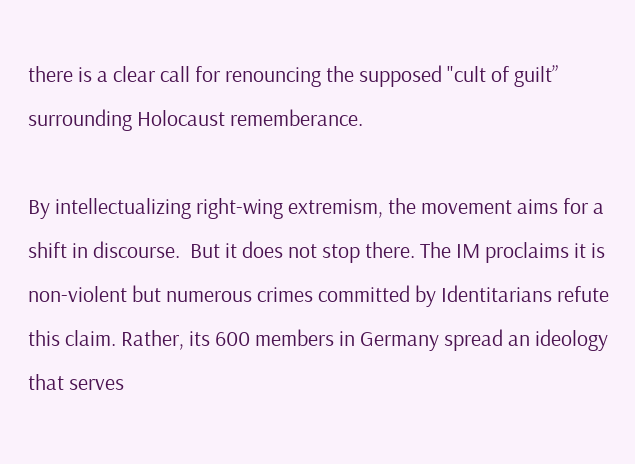there is a clear call for renouncing the supposed "cult of guilt” surrounding Holocaust rememberance.

By intellectualizing right-wing extremism, the movement aims for a shift in discourse.  But it does not stop there. The IM proclaims it is non-violent but numerous crimes committed by Identitarians refute this claim. Rather, its 600 members in Germany spread an ideology that serves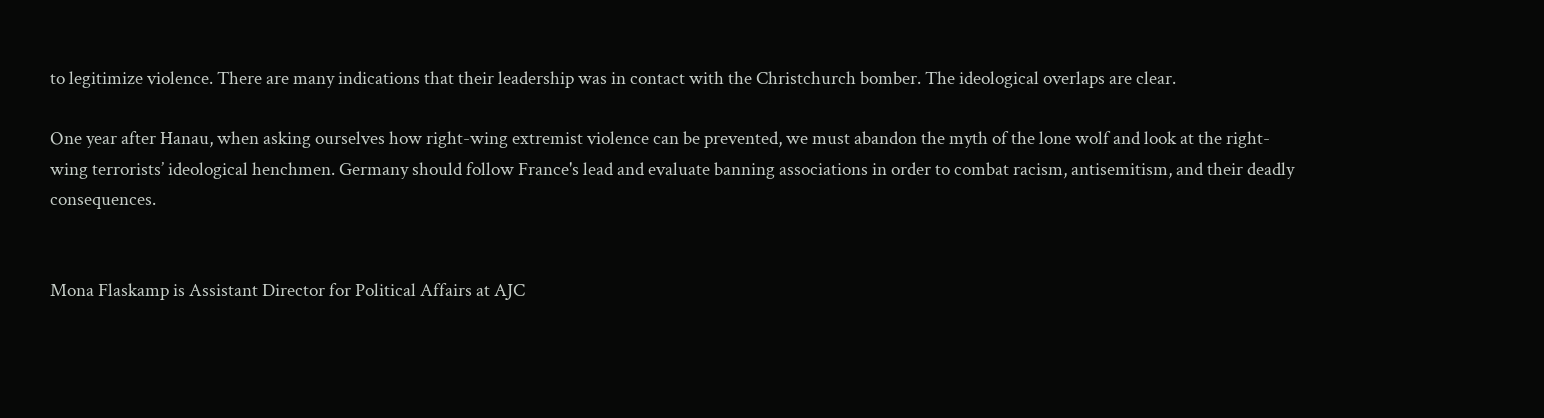to legitimize violence. There are many indications that their leadership was in contact with the Christchurch bomber. The ideological overlaps are clear.

One year after Hanau, when asking ourselves how right-wing extremist violence can be prevented, we must abandon the myth of the lone wolf and look at the right-wing terrorists’ ideological henchmen. Germany should follow France's lead and evaluate banning associations in order to combat racism, antisemitism, and their deadly consequences.


Mona Flaskamp is Assistant Director for Political Affairs at AJC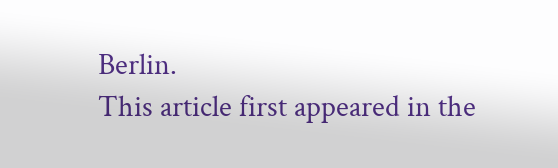Berlin.
This article first appeared in the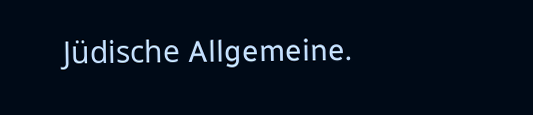Jüdische Allgemeine.